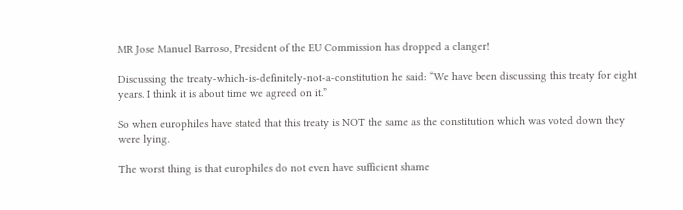MR Jose Manuel Barroso, President of the EU Commission has dropped a clanger!

Discussing the treaty-which-is-definitely-not-a-constitution he said: “We have been discussing this treaty for eight years. I think it is about time we agreed on it.”

So when europhiles have stated that this treaty is NOT the same as the constitution which was voted down they were lying.

The worst thing is that europhiles do not even have sufficient shame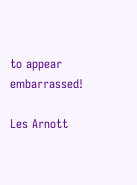to appear embarrassed!

Les Arnott